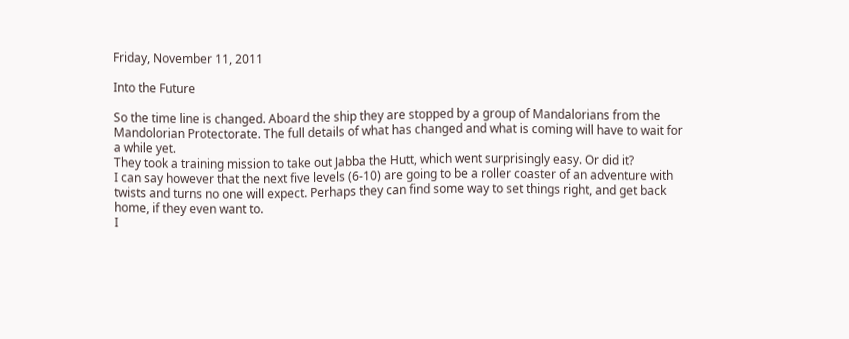Friday, November 11, 2011

Into the Future

So the time line is changed. Aboard the ship they are stopped by a group of Mandalorians from the Mandolorian Protectorate. The full details of what has changed and what is coming will have to wait for a while yet.
They took a training mission to take out Jabba the Hutt, which went surprisingly easy. Or did it?
I can say however that the next five levels (6-10) are going to be a roller coaster of an adventure with twists and turns no one will expect. Perhaps they can find some way to set things right, and get back home, if they even want to.
I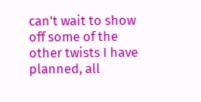can't wait to show off some of the other twists I have planned, all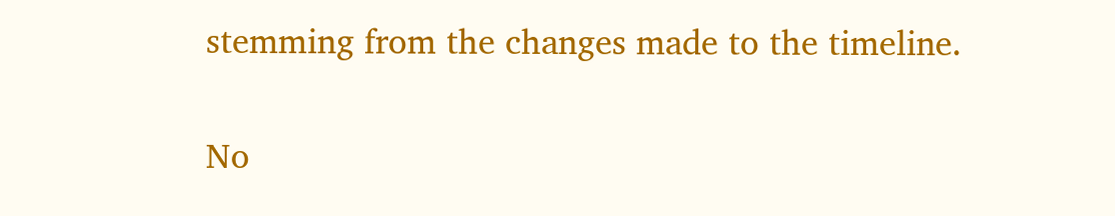stemming from the changes made to the timeline.

No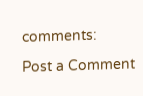comments:

Post a Comment